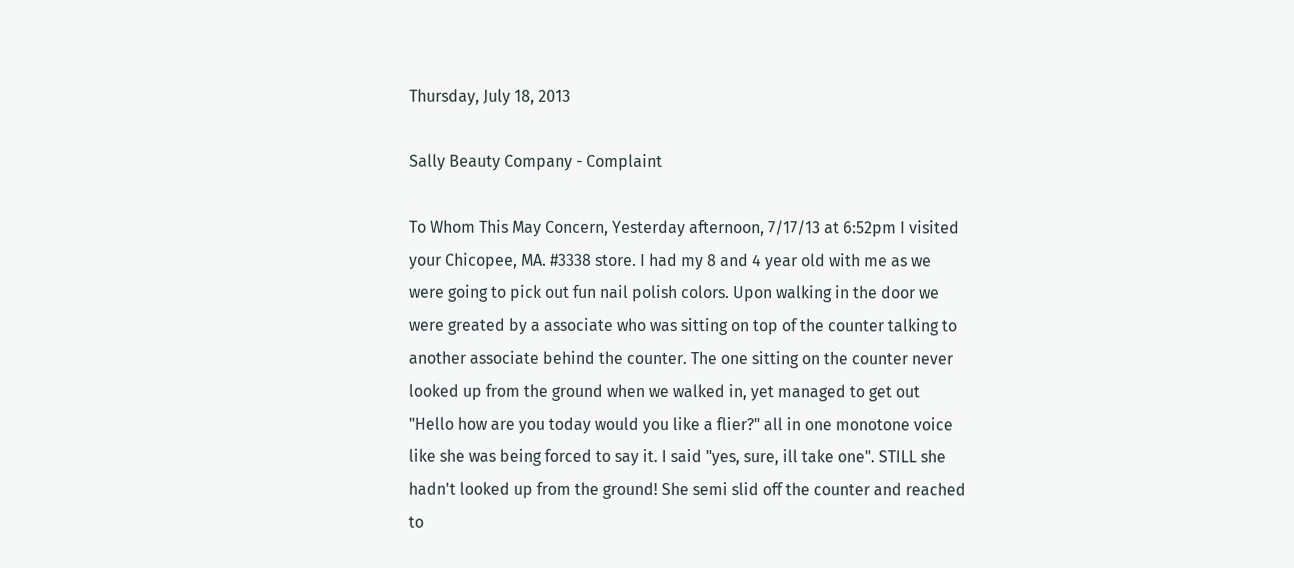Thursday, July 18, 2013

Sally Beauty Company - Complaint

To Whom This May Concern, Yesterday afternoon, 7/17/13 at 6:52pm I visited your Chicopee, MA. #3338 store. I had my 8 and 4 year old with me as we were going to pick out fun nail polish colors. Upon walking in the door we were greated by a associate who was sitting on top of the counter talking to another associate behind the counter. The one sitting on the counter never looked up from the ground when we walked in, yet managed to get out "Hello how are you today would you like a flier?" all in one monotone voice like she was being forced to say it. I said "yes, sure, ill take one". STILL she hadn't looked up from the ground! She semi slid off the counter and reached to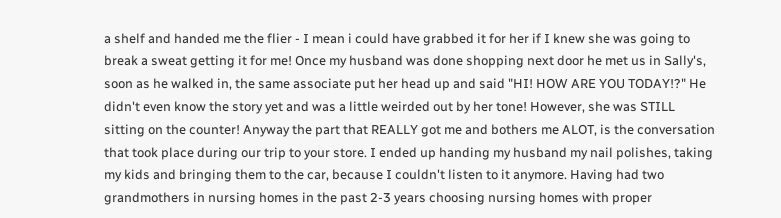a shelf and handed me the flier - I mean i could have grabbed it for her if I knew she was going to break a sweat getting it for me! Once my husband was done shopping next door he met us in Sally's, soon as he walked in, the same associate put her head up and said "HI! HOW ARE YOU TODAY!?" He didn't even know the story yet and was a little weirded out by her tone! However, she was STILL sitting on the counter! Anyway the part that REALLY got me and bothers me ALOT, is the conversation that took place during our trip to your store. I ended up handing my husband my nail polishes, taking my kids and bringing them to the car, because I couldn't listen to it anymore. Having had two grandmothers in nursing homes in the past 2-3 years choosing nursing homes with proper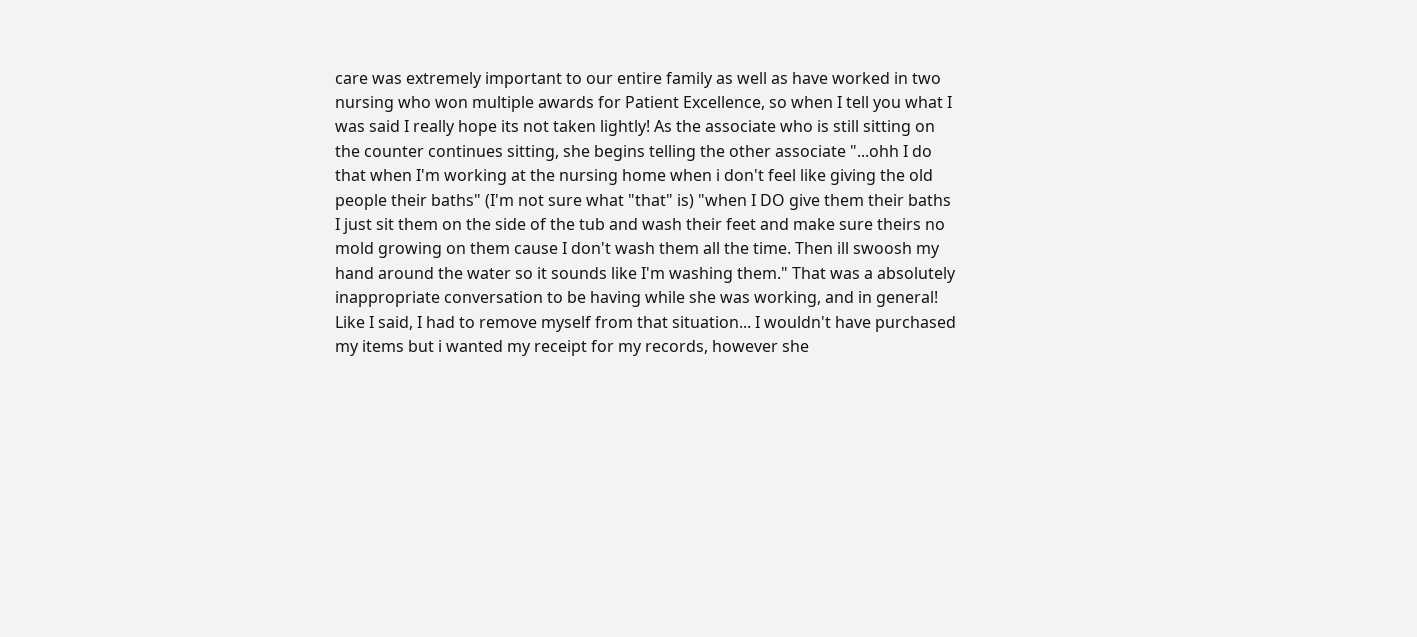care was extremely important to our entire family as well as have worked in two nursing who won multiple awards for Patient Excellence, so when I tell you what I was said I really hope its not taken lightly! As the associate who is still sitting on the counter continues sitting, she begins telling the other associate "...ohh I do that when I'm working at the nursing home when i don't feel like giving the old people their baths" (I'm not sure what "that" is) "when I DO give them their baths I just sit them on the side of the tub and wash their feet and make sure theirs no mold growing on them cause I don't wash them all the time. Then ill swoosh my hand around the water so it sounds like I'm washing them." That was a absolutely inappropriate conversation to be having while she was working, and in general! Like I said, I had to remove myself from that situation... I wouldn't have purchased my items but i wanted my receipt for my records, however she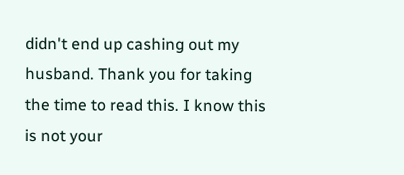didn't end up cashing out my husband. Thank you for taking the time to read this. I know this is not your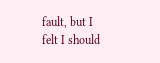fault, but I felt I should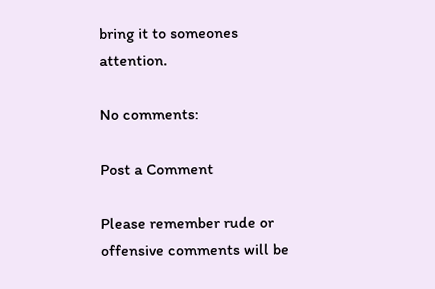bring it to someones attention.

No comments:

Post a Comment

Please remember rude or offensive comments will be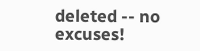deleted -- no excuses!